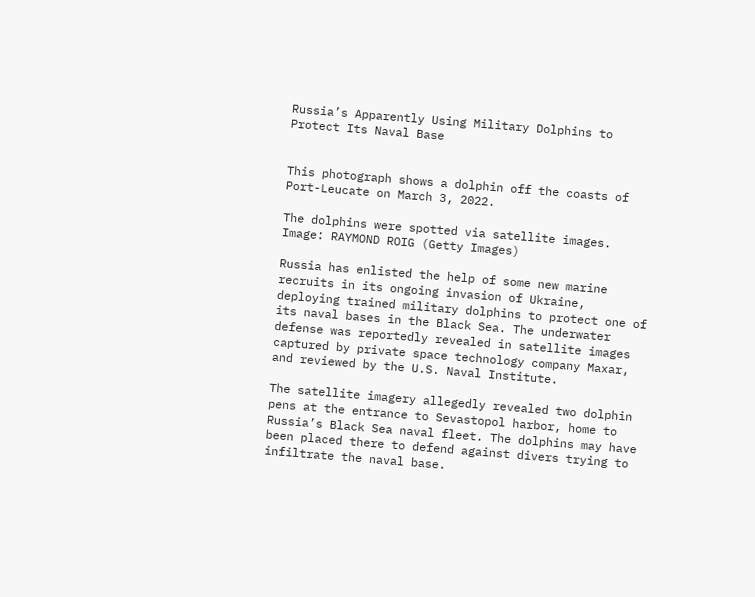Russia’s Apparently Using Military Dolphins to Protect Its Naval Base


This photograph shows a dolphin off the coasts of Port-Leucate on March 3, 2022.

The dolphins were spotted via satellite images.
Image: RAYMOND ROIG (Getty Images)

Russia has enlisted the help of some new marine recruits in its ongoing invasion of Ukraine, deploying trained military dolphins to protect one of its naval bases in the Black Sea. The underwater defense was reportedly revealed in satellite images captured by private space technology company Maxar, and reviewed by the U.S. Naval Institute.

The satellite imagery allegedly revealed two dolphin pens at the entrance to Sevastopol harbor, home to Russia’s Black Sea naval fleet. The dolphins may have been placed there to defend against divers trying to infiltrate the naval base.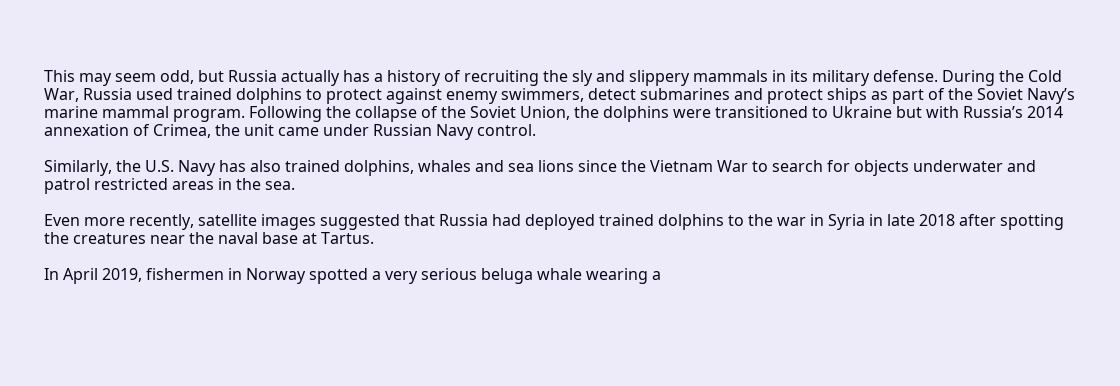This may seem odd, but Russia actually has a history of recruiting the sly and slippery mammals in its military defense. During the Cold War, Russia used trained dolphins to protect against enemy swimmers, detect submarines and protect ships as part of the Soviet Navy’s marine mammal program. Following the collapse of the Soviet Union, the dolphins were transitioned to Ukraine but with Russia’s 2014 annexation of Crimea, the unit came under Russian Navy control.

Similarly, the U.S. Navy has also trained dolphins, whales and sea lions since the Vietnam War to search for objects underwater and patrol restricted areas in the sea.

Even more recently, satellite images suggested that Russia had deployed trained dolphins to the war in Syria in late 2018 after spotting the creatures near the naval base at Tartus.

In April 2019, fishermen in Norway spotted a very serious beluga whale wearing a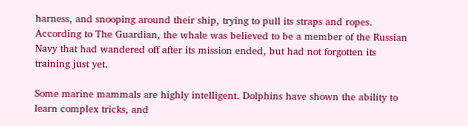harness, and snooping around their ship, trying to pull its straps and ropes. According to The Guardian, the whale was believed to be a member of the Russian Navy that had wandered off after its mission ended, but had not forgotten its training just yet.

Some marine mammals are highly intelligent. Dolphins have shown the ability to learn complex tricks, and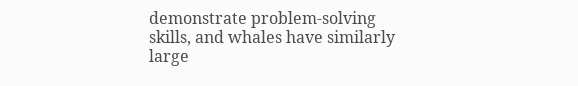demonstrate problem-solving skills, and whales have similarly large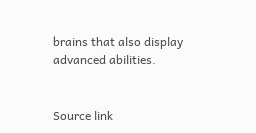brains that also display advanced abilities.


Source link